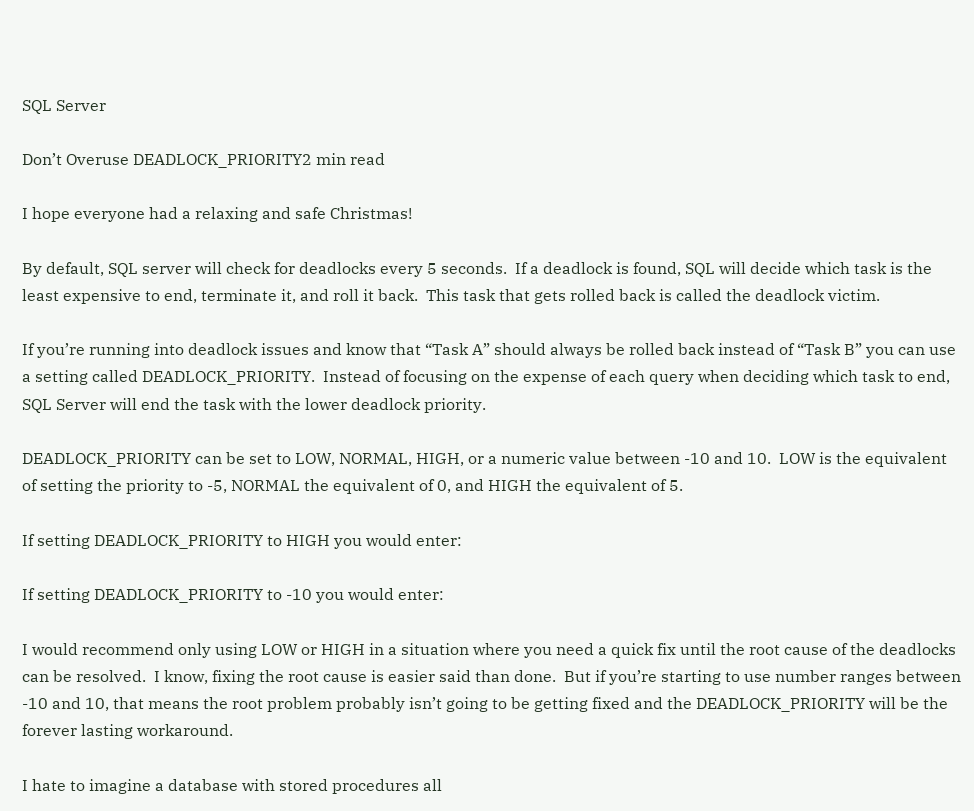SQL Server

Don’t Overuse DEADLOCK_PRIORITY2 min read

I hope everyone had a relaxing and safe Christmas!

By default, SQL server will check for deadlocks every 5 seconds.  If a deadlock is found, SQL will decide which task is the least expensive to end, terminate it, and roll it back.  This task that gets rolled back is called the deadlock victim.

If you’re running into deadlock issues and know that “Task A” should always be rolled back instead of “Task B” you can use a setting called DEADLOCK_PRIORITY.  Instead of focusing on the expense of each query when deciding which task to end, SQL Server will end the task with the lower deadlock priority.

DEADLOCK_PRIORITY can be set to LOW, NORMAL, HIGH, or a numeric value between -10 and 10.  LOW is the equivalent of setting the priority to -5, NORMAL the equivalent of 0, and HIGH the equivalent of 5.

If setting DEADLOCK_PRIORITY to HIGH you would enter:

If setting DEADLOCK_PRIORITY to -10 you would enter:

I would recommend only using LOW or HIGH in a situation where you need a quick fix until the root cause of the deadlocks can be resolved.  I know, fixing the root cause is easier said than done.  But if you’re starting to use number ranges between -10 and 10, that means the root problem probably isn’t going to be getting fixed and the DEADLOCK_PRIORITY will be the forever lasting workaround.

I hate to imagine a database with stored procedures all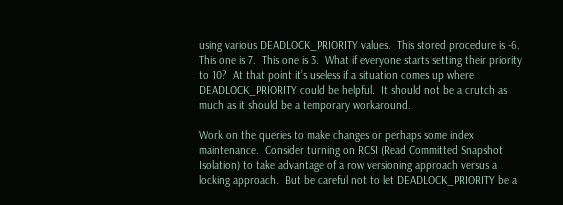using various DEADLOCK_PRIORITY values.  This stored procedure is -6.  This one is 7.  This one is 3.  What if everyone starts setting their priority to 10?  At that point it’s useless if a situation comes up where DEADLOCK_PRIORITY could be helpful.  It should not be a crutch as much as it should be a temporary workaround.

Work on the queries to make changes or perhaps some index maintenance.  Consider turning on RCSI (Read Committed Snapshot Isolation) to take advantage of a row versioning approach versus a locking approach.  But be careful not to let DEADLOCK_PRIORITY be a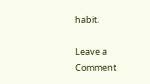habit.

Leave a Comment